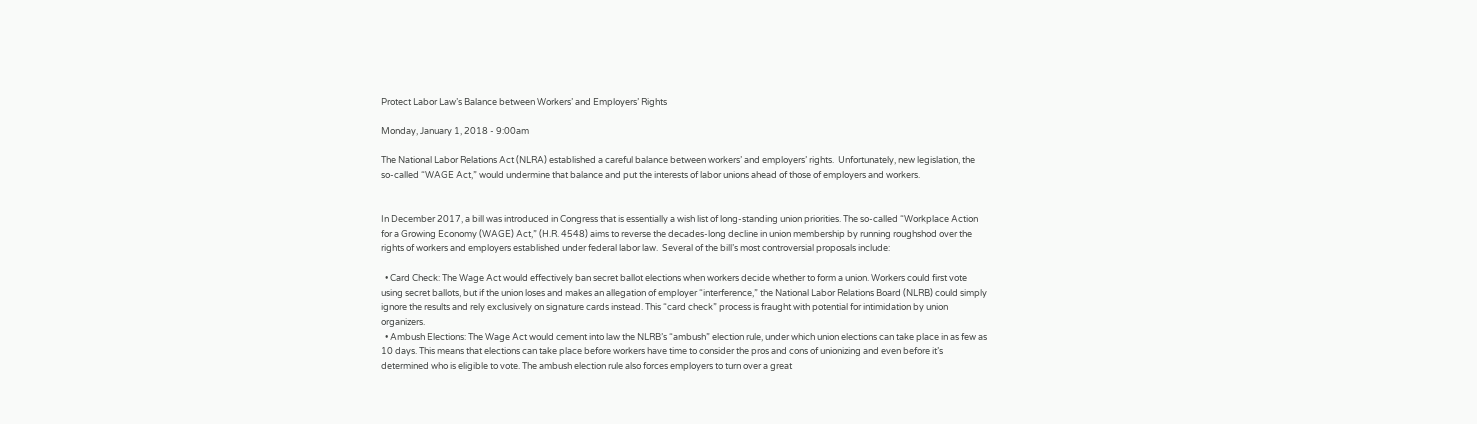Protect Labor Law’s Balance between Workers’ and Employers’ Rights

Monday, January 1, 2018 - 9:00am

The National Labor Relations Act (NLRA) established a careful balance between workers’ and employers’ rights.  Unfortunately, new legislation, the so-called “WAGE Act,” would undermine that balance and put the interests of labor unions ahead of those of employers and workers.


In December 2017, a bill was introduced in Congress that is essentially a wish list of long-standing union priorities. The so-called “Workplace Action for a Growing Economy (WAGE) Act,” (H.R. 4548) aims to reverse the decades-long decline in union membership by running roughshod over the rights of workers and employers established under federal labor law.  Several of the bill’s most controversial proposals include:

  • Card Check: The Wage Act would effectively ban secret ballot elections when workers decide whether to form a union. Workers could first vote using secret ballots, but if the union loses and makes an allegation of employer “interference,” the National Labor Relations Board (NLRB) could simply ignore the results and rely exclusively on signature cards instead. This “card check” process is fraught with potential for intimidation by union organizers.
  • Ambush Elections: The Wage Act would cement into law the NLRB’s “ambush” election rule, under which union elections can take place in as few as 10 days. This means that elections can take place before workers have time to consider the pros and cons of unionizing and even before it’s determined who is eligible to vote. The ambush election rule also forces employers to turn over a great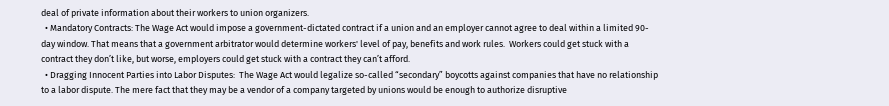deal of private information about their workers to union organizers.
  • Mandatory Contracts: The Wage Act would impose a government-dictated contract if a union and an employer cannot agree to deal within a limited 90-day window. That means that a government arbitrator would determine workers' level of pay, benefits and work rules.  Workers could get stuck with a contract they don’t like, but worse, employers could get stuck with a contract they can’t afford.
  • Dragging Innocent Parties into Labor Disputes:  The Wage Act would legalize so-called “secondary” boycotts against companies that have no relationship to a labor dispute. The mere fact that they may be a vendor of a company targeted by unions would be enough to authorize disruptive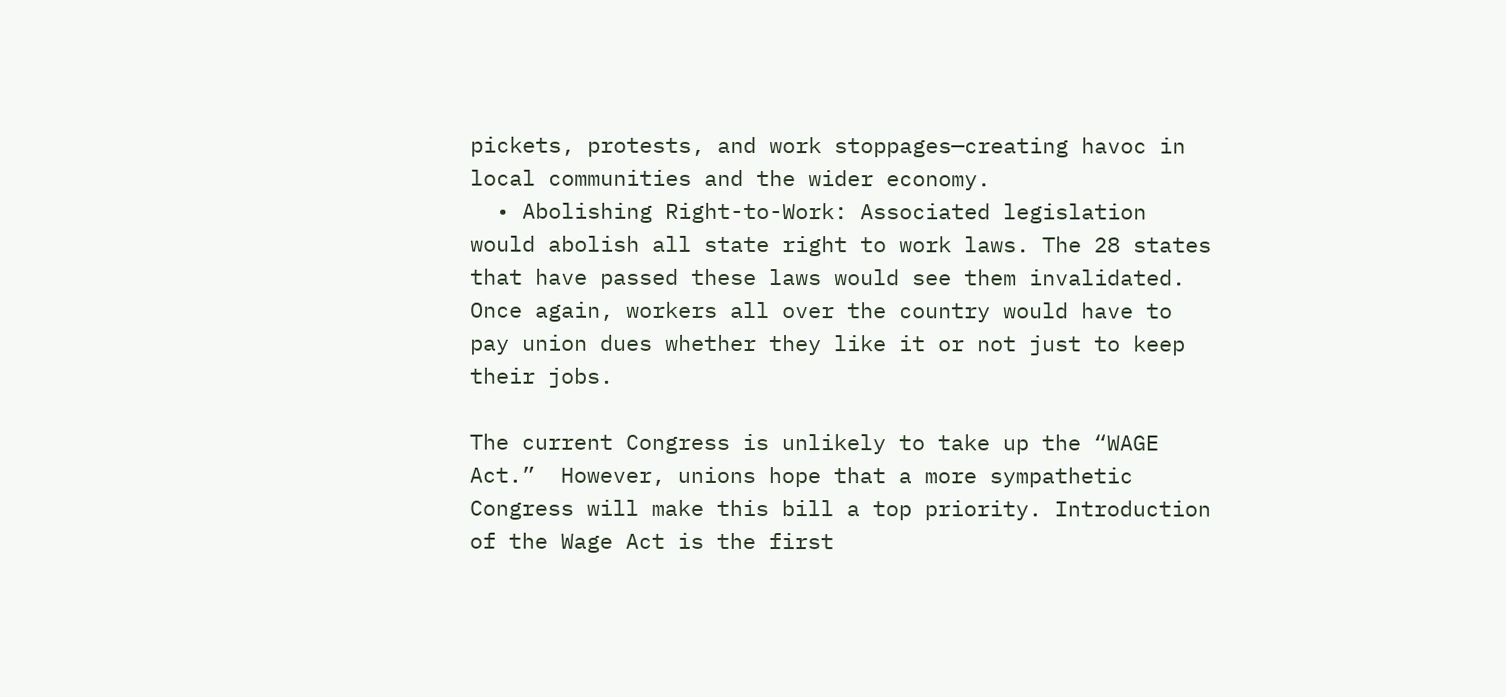pickets, protests, and work stoppages—creating havoc in local communities and the wider economy.
  • Abolishing Right-to-Work: Associated legislation would abolish all state right to work laws. The 28 states that have passed these laws would see them invalidated. Once again, workers all over the country would have to pay union dues whether they like it or not just to keep their jobs.

The current Congress is unlikely to take up the “WAGE Act.”  However, unions hope that a more sympathetic Congress will make this bill a top priority. Introduction of the Wage Act is the first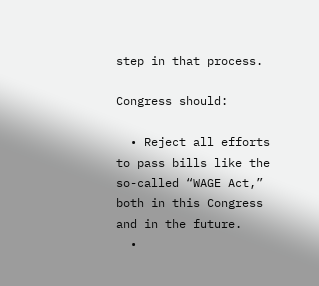step in that process.

Congress should:

  • Reject all efforts to pass bills like the so-called “WAGE Act,” both in this Congress and in the future.
  •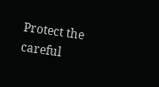Protect the careful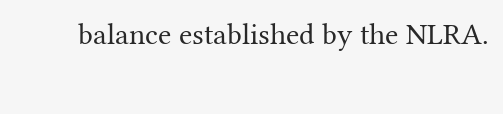balance established by the NLRA.